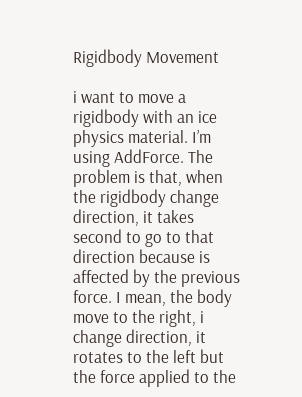Rigidbody Movement

i want to move a rigidbody with an ice physics material. I’m using AddForce. The problem is that, when the rigidbody change direction, it takes second to go to that direction because is affected by the previous force. I mean, the body move to the right, i change direction, it rotates to the left but the force applied to the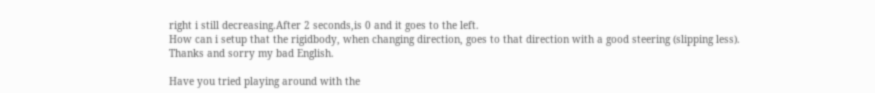right i still decreasing.After 2 seconds,is 0 and it goes to the left.
How can i setup that the rigidbody, when changing direction, goes to that direction with a good steering (slipping less).
Thanks and sorry my bad English.

Have you tried playing around with the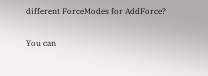different ForceModes for AddForce?

You can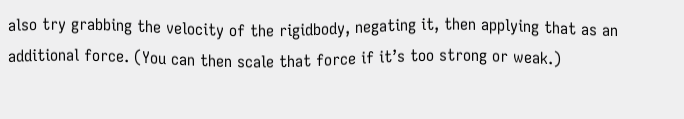also try grabbing the velocity of the rigidbody, negating it, then applying that as an additional force. (You can then scale that force if it’s too strong or weak.)